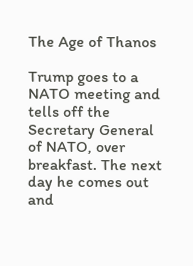The Age of Thanos

Trump goes to a NATO meeting and tells off the Secretary General of NATO, over breakfast. The next day he comes out and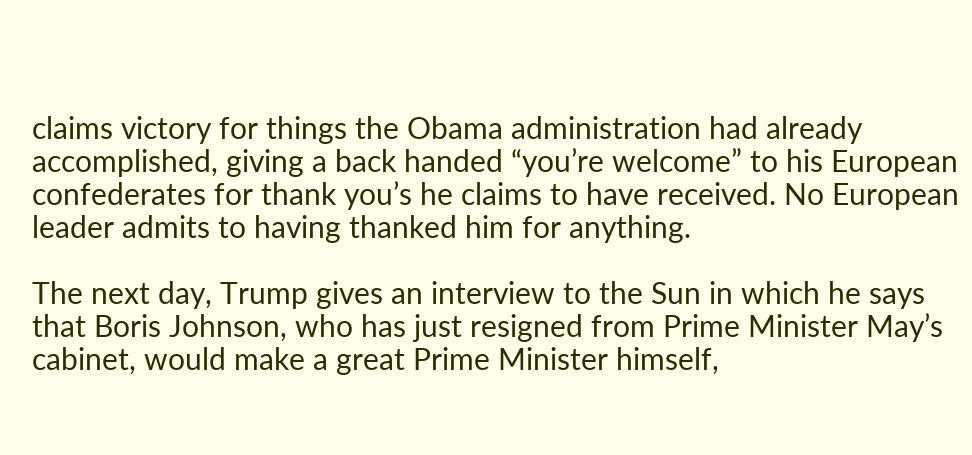claims victory for things the Obama administration had already accomplished, giving a back handed “you’re welcome” to his European confederates for thank you’s he claims to have received. No European leader admits to having thanked him for anything.

The next day, Trump gives an interview to the Sun in which he says that Boris Johnson, who has just resigned from Prime Minister May’s cabinet, would make a great Prime Minister himself,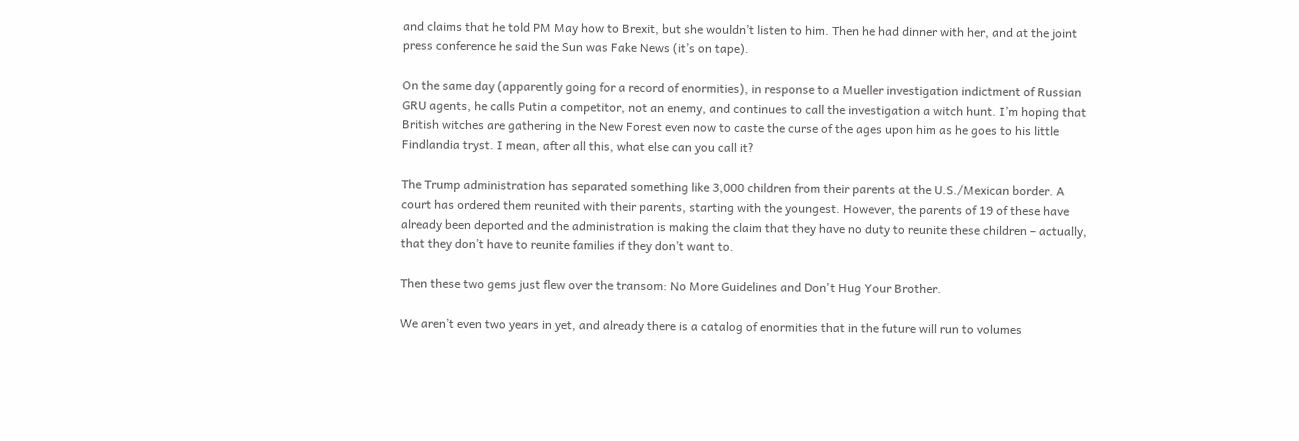and claims that he told PM May how to Brexit, but she wouldn’t listen to him. Then he had dinner with her, and at the joint press conference he said the Sun was Fake News (it’s on tape).

On the same day (apparently going for a record of enormities), in response to a Mueller investigation indictment of Russian GRU agents, he calls Putin a competitor, not an enemy, and continues to call the investigation a witch hunt. I’m hoping that British witches are gathering in the New Forest even now to caste the curse of the ages upon him as he goes to his little Findlandia tryst. I mean, after all this, what else can you call it?

The Trump administration has separated something like 3,000 children from their parents at the U.S./Mexican border. A court has ordered them reunited with their parents, starting with the youngest. However, the parents of 19 of these have already been deported and the administration is making the claim that they have no duty to reunite these children – actually, that they don’t have to reunite families if they don’t want to.

Then these two gems just flew over the transom: No More Guidelines and Don't Hug Your Brother.

We aren’t even two years in yet, and already there is a catalog of enormities that in the future will run to volumes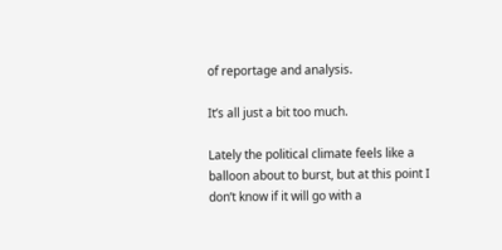of reportage and analysis.

It’s all just a bit too much.

Lately the political climate feels like a balloon about to burst, but at this point I don’t know if it will go with a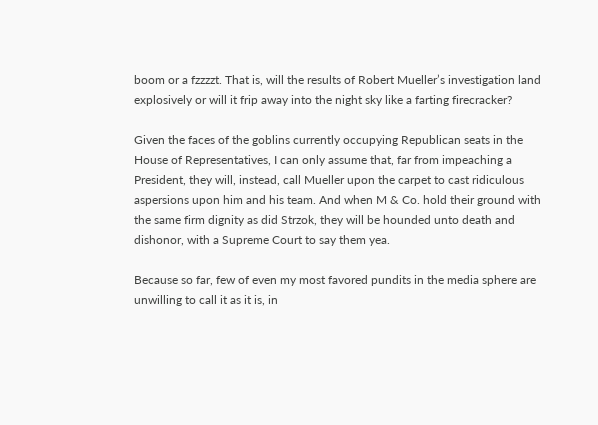boom or a fzzzzt. That is, will the results of Robert Mueller’s investigation land explosively or will it frip away into the night sky like a farting firecracker?

Given the faces of the goblins currently occupying Republican seats in the House of Representatives, I can only assume that, far from impeaching a President, they will, instead, call Mueller upon the carpet to cast ridiculous aspersions upon him and his team. And when M & Co. hold their ground with the same firm dignity as did Strzok, they will be hounded unto death and dishonor, with a Supreme Court to say them yea.

Because so far, few of even my most favored pundits in the media sphere are unwilling to call it as it is, in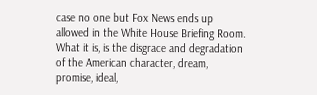case no one but Fox News ends up allowed in the White House Briefing Room. What it is, is the disgrace and degradation of the American character, dream, promise, ideal,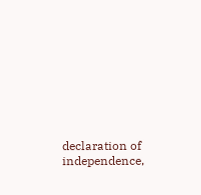declaration of independence,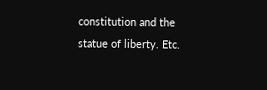constitution and the statue of liberty. Etc.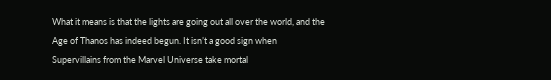What it means is that the lights are going out all over the world, and the Age of Thanos has indeed begun. It isn’t a good sign when Supervillains from the Marvel Universe take mortal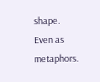shape. Even as metaphors.